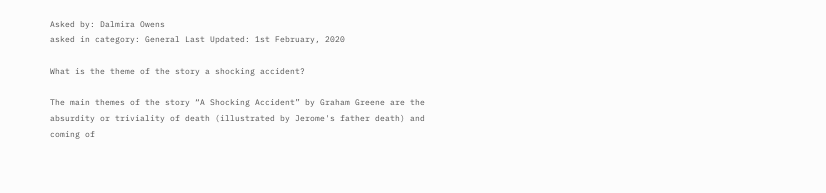Asked by: Dalmira Owens
asked in category: General Last Updated: 1st February, 2020

What is the theme of the story a shocking accident?

The main themes of the story “A Shocking Accident” by Graham Greene are the absurdity or triviality of death (illustrated by Jerome's father death) and coming of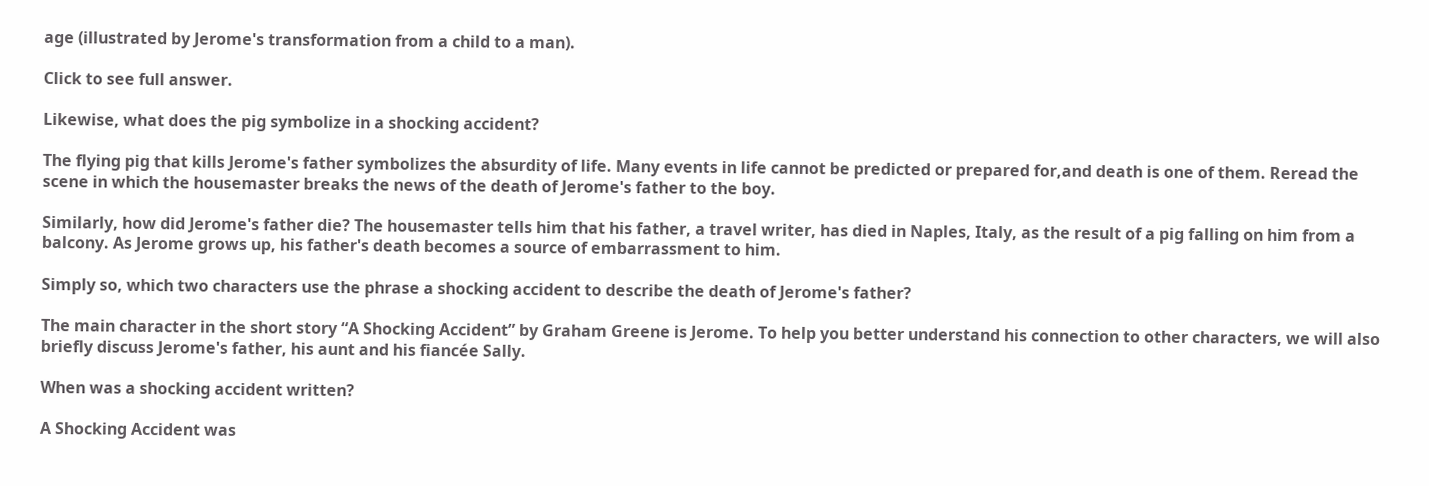age (illustrated by Jerome's transformation from a child to a man).

Click to see full answer.

Likewise, what does the pig symbolize in a shocking accident?

The flying pig that kills Jerome's father symbolizes the absurdity of life. Many events in life cannot be predicted or prepared for,and death is one of them. Reread the scene in which the housemaster breaks the news of the death of Jerome's father to the boy.

Similarly, how did Jerome's father die? The housemaster tells him that his father, a travel writer, has died in Naples, Italy, as the result of a pig falling on him from a balcony. As Jerome grows up, his father's death becomes a source of embarrassment to him.

Simply so, which two characters use the phrase a shocking accident to describe the death of Jerome's father?

The main character in the short story “A Shocking Accident” by Graham Greene is Jerome. To help you better understand his connection to other characters, we will also briefly discuss Jerome's father, his aunt and his fiancée Sally.

When was a shocking accident written?

A Shocking Accident was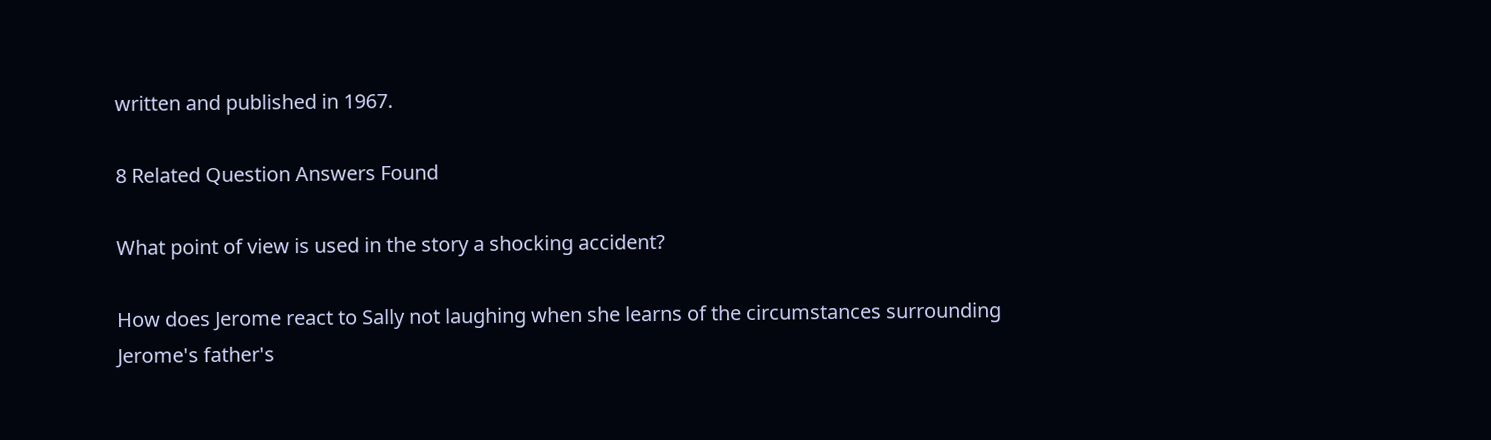written and published in 1967.

8 Related Question Answers Found

What point of view is used in the story a shocking accident?

How does Jerome react to Sally not laughing when she learns of the circumstances surrounding Jerome's father's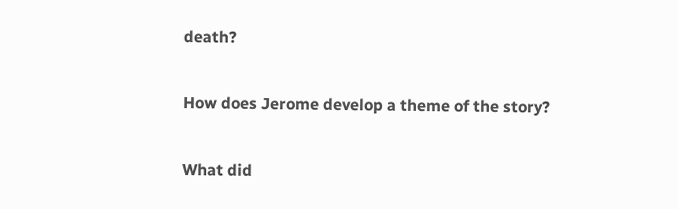death?

How does Jerome develop a theme of the story?

What did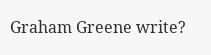Graham Greene write?